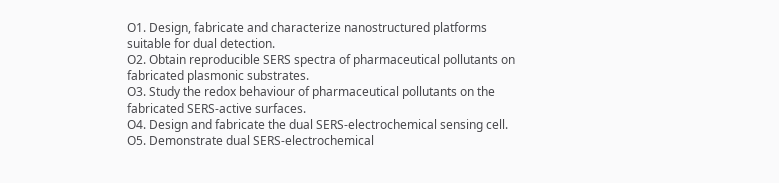O1. Design, fabricate and characterize nanostructured platforms suitable for dual detection.
O2. Obtain reproducible SERS spectra of pharmaceutical pollutants on fabricated plasmonic substrates.
O3. Study the redox behaviour of pharmaceutical pollutants on the fabricated SERS-active surfaces.
O4. Design and fabricate the dual SERS-electrochemical sensing cell.
O5. Demonstrate dual SERS-electrochemical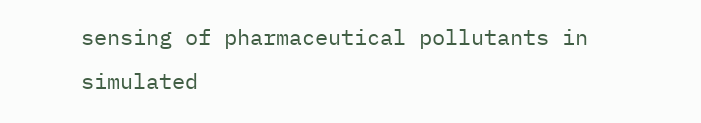sensing of pharmaceutical pollutants in simulated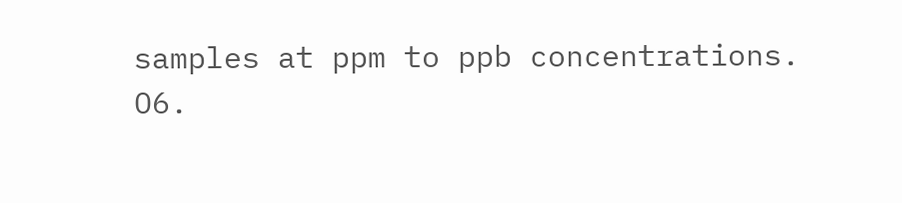samples at ppm to ppb concentrations.
O6.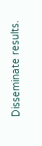Disseminate results.